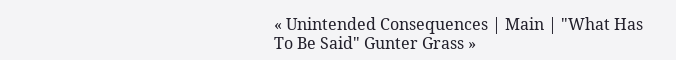« Unintended Consequences | Main | "What Has To Be Said" Gunter Grass »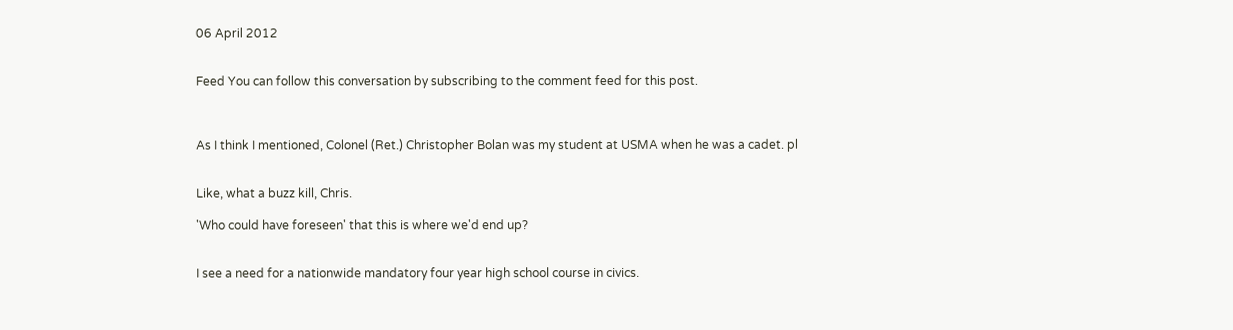06 April 2012


Feed You can follow this conversation by subscribing to the comment feed for this post.



As I think I mentioned, Colonel (Ret.) Christopher Bolan was my student at USMA when he was a cadet. pl


Like, what a buzz kill, Chris.

'Who could have foreseen' that this is where we'd end up?


I see a need for a nationwide mandatory four year high school course in civics.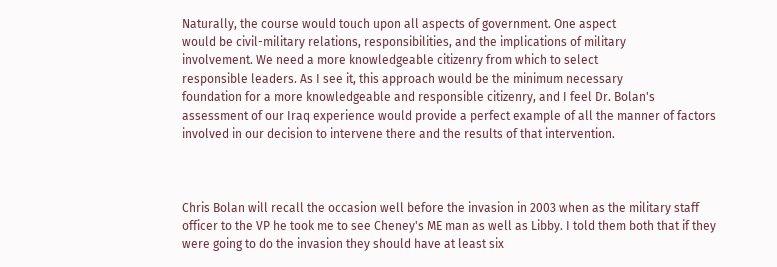Naturally, the course would touch upon all aspects of government. One aspect
would be civil-military relations, responsibilities, and the implications of military
involvement. We need a more knowledgeable citizenry from which to select
responsible leaders. As I see it, this approach would be the minimum necessary
foundation for a more knowledgeable and responsible citizenry, and I feel Dr. Bolan's
assessment of our Iraq experience would provide a perfect example of all the manner of factors involved in our decision to intervene there and the results of that intervention.



Chris Bolan will recall the occasion well before the invasion in 2003 when as the military staff officer to the VP he took me to see Cheney's ME man as well as Libby. I told them both that if they were going to do the invasion they should have at least six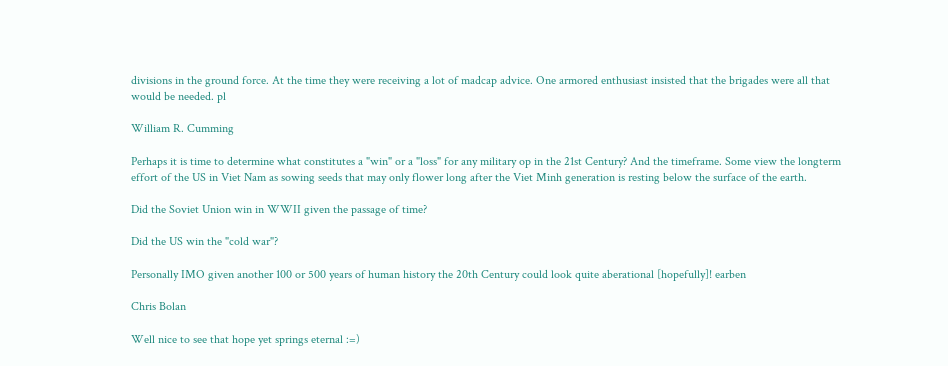divisions in the ground force. At the time they were receiving a lot of madcap advice. One armored enthusiast insisted that the brigades were all that would be needed. pl

William R. Cumming

Perhaps it is time to determine what constitutes a "win" or a "loss" for any military op in the 21st Century? And the timeframe. Some view the longterm effort of the US in Viet Nam as sowing seeds that may only flower long after the Viet Minh generation is resting below the surface of the earth.

Did the Soviet Union win in WWII given the passage of time?

Did the US win the "cold war"?

Personally IMO given another 100 or 500 years of human history the 20th Century could look quite aberational [hopefully]! earben

Chris Bolan

Well nice to see that hope yet springs eternal :=)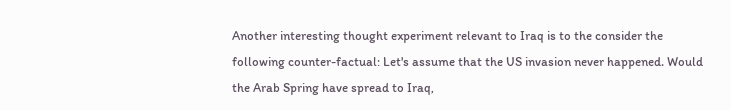Another interesting thought experiment relevant to Iraq is to the consider the following counter-factual: Let's assume that the US invasion never happened. Would the Arab Spring have spread to Iraq,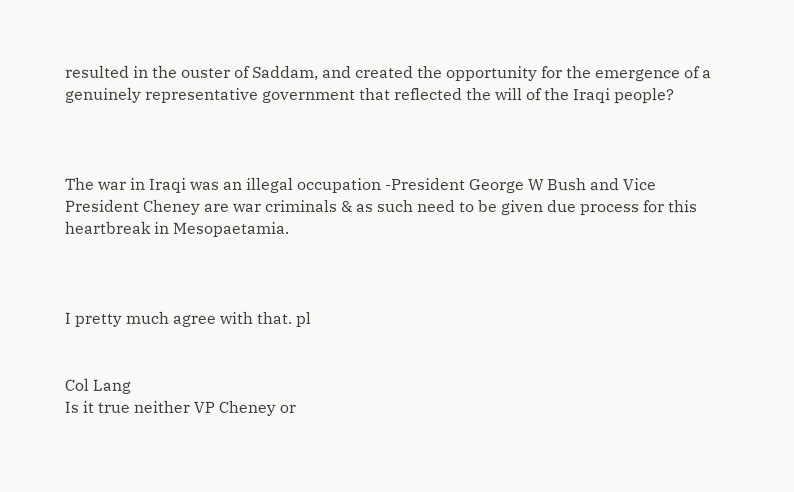resulted in the ouster of Saddam, and created the opportunity for the emergence of a genuinely representative government that reflected the will of the Iraqi people?



The war in Iraqi was an illegal occupation -President George W Bush and Vice President Cheney are war criminals & as such need to be given due process for this heartbreak in Mesopaetamia.



I pretty much agree with that. pl


Col Lang
Is it true neither VP Cheney or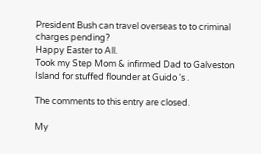President Bush can travel overseas to to criminal charges pending?
Happy Easter to All.
Took my Step Mom & infirmed Dad to Galveston Island for stuffed flounder at Guido 's .

The comments to this entry are closed.

My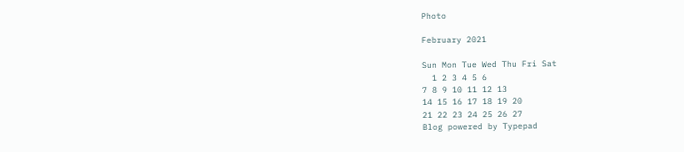Photo

February 2021

Sun Mon Tue Wed Thu Fri Sat
  1 2 3 4 5 6
7 8 9 10 11 12 13
14 15 16 17 18 19 20
21 22 23 24 25 26 27
Blog powered by Typepad